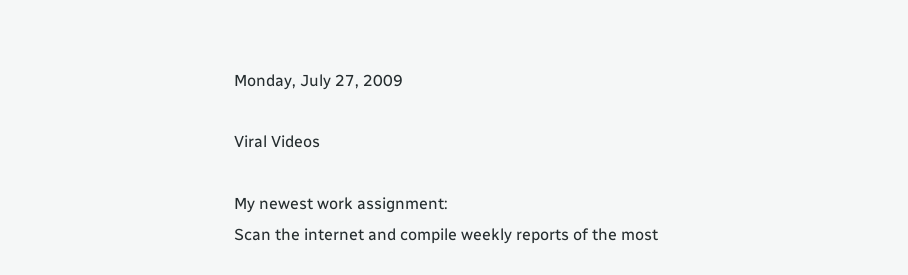Monday, July 27, 2009

Viral Videos

My newest work assignment:
Scan the internet and compile weekly reports of the most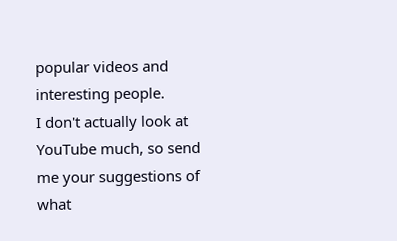popular videos and interesting people.
I don't actually look at YouTube much, so send me your suggestions of what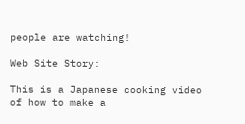people are watching!

Web Site Story:

This is a Japanese cooking video of how to make a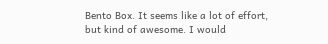Bento Box. It seems like a lot of effort, but kind of awesome. I would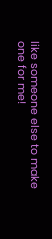like someone else to make one for me!